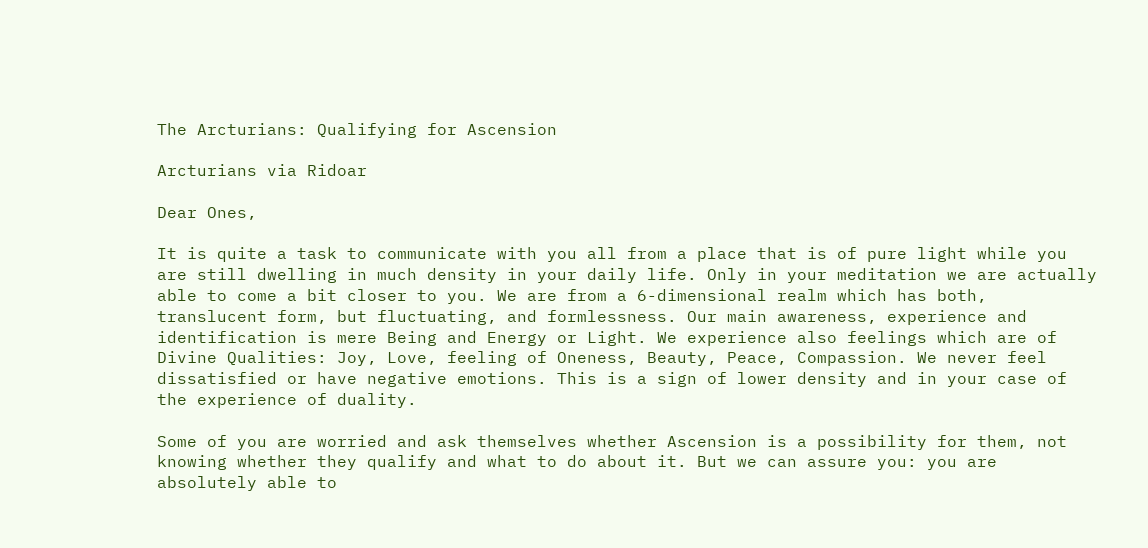The Arcturians: Qualifying for Ascension

Arcturians via Ridoar

Dear Ones,

It is quite a task to communicate with you all from a place that is of pure light while you are still dwelling in much density in your daily life. Only in your meditation we are actually able to come a bit closer to you. We are from a 6-dimensional realm which has both, translucent form, but fluctuating, and formlessness. Our main awareness, experience and identification is mere Being and Energy or Light. We experience also feelings which are of Divine Qualities: Joy, Love, feeling of Oneness, Beauty, Peace, Compassion. We never feel dissatisfied or have negative emotions. This is a sign of lower density and in your case of the experience of duality.

Some of you are worried and ask themselves whether Ascension is a possibility for them, not knowing whether they qualify and what to do about it. But we can assure you: you are absolutely able to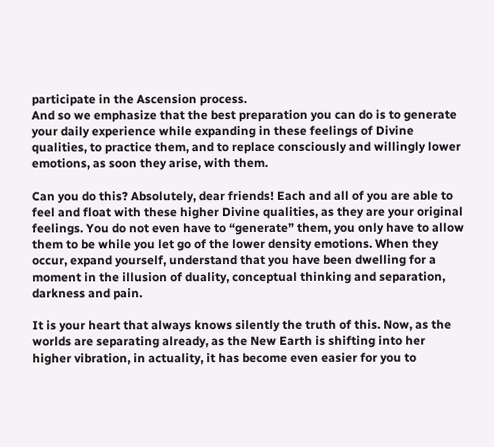participate in the Ascension process.
And so we emphasize that the best preparation you can do is to generate your daily experience while expanding in these feelings of Divine qualities, to practice them, and to replace consciously and willingly lower emotions, as soon they arise, with them.

Can you do this? Absolutely, dear friends! Each and all of you are able to feel and float with these higher Divine qualities, as they are your original feelings. You do not even have to “generate” them, you only have to allow them to be while you let go of the lower density emotions. When they occur, expand yourself, understand that you have been dwelling for a moment in the illusion of duality, conceptual thinking and separation, darkness and pain.

It is your heart that always knows silently the truth of this. Now, as the worlds are separating already, as the New Earth is shifting into her higher vibration, in actuality, it has become even easier for you to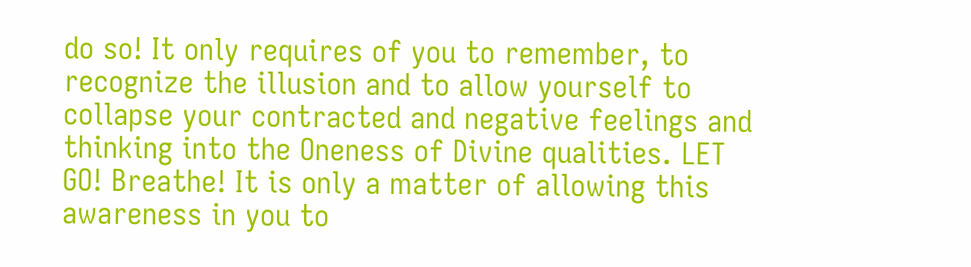do so! It only requires of you to remember, to recognize the illusion and to allow yourself to collapse your contracted and negative feelings and thinking into the Oneness of Divine qualities. LET GO! Breathe! It is only a matter of allowing this awareness in you to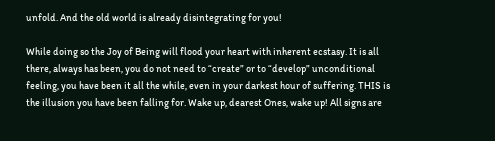unfold. And the old world is already disintegrating for you!

While doing so the Joy of Being will flood your heart with inherent ecstasy. It is all there, always has been, you do not need to “create” or to “develop” unconditional feeling, you have been it all the while, even in your darkest hour of suffering. THIS is the illusion you have been falling for. Wake up, dearest Ones, wake up! All signs are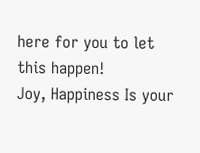here for you to let this happen!
Joy, Happiness Is your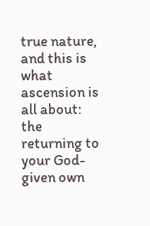true nature, and this is what ascension is all about: the returning to your God-given own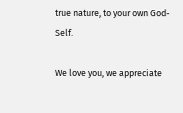true nature, to your own God-Self.

We love you, we appreciate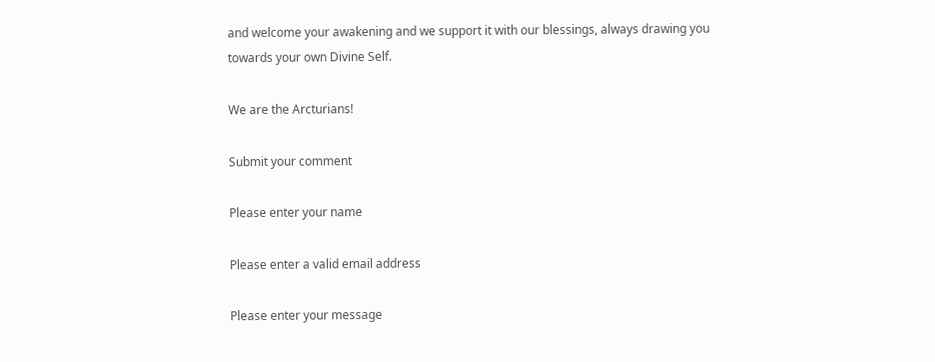and welcome your awakening and we support it with our blessings, always drawing you towards your own Divine Self.

We are the Arcturians!

Submit your comment

Please enter your name

Please enter a valid email address

Please enter your message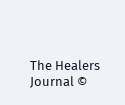The Healers Journal ©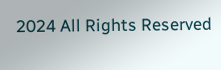2024 All Rights Reserved